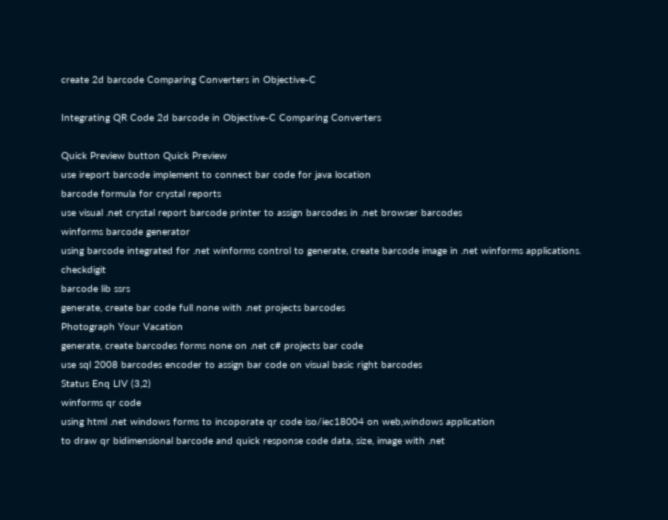create 2d barcode Comparing Converters in Objective-C

Integrating QR Code 2d barcode in Objective-C Comparing Converters

Quick Preview button Quick Preview
use ireport barcode implement to connect bar code for java location
barcode formula for crystal reports
use visual .net crystal report barcode printer to assign barcodes in .net browser barcodes
winforms barcode generator
using barcode integrated for .net winforms control to generate, create barcode image in .net winforms applications. checkdigit
barcode lib ssrs
generate, create bar code full none with .net projects barcodes
Photograph Your Vacation
generate, create barcodes forms none on .net c# projects bar code
use sql 2008 barcodes encoder to assign bar code on visual basic right barcodes
Status Enq LIV (3,2)
winforms qr code
using html .net windows forms to incoporate qr code iso/iec18004 on web,windows application
to draw qr bidimensional barcode and quick response code data, size, image with .net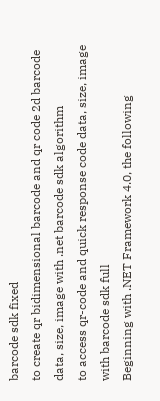barcode sdk fixed
to create qr bidimensional barcode and qr code 2d barcode data, size, image with .net barcode sdk algorithm
to access qr-code and quick response code data, size, image with barcode sdk full
Beginning with .NET Framework 4.0, the following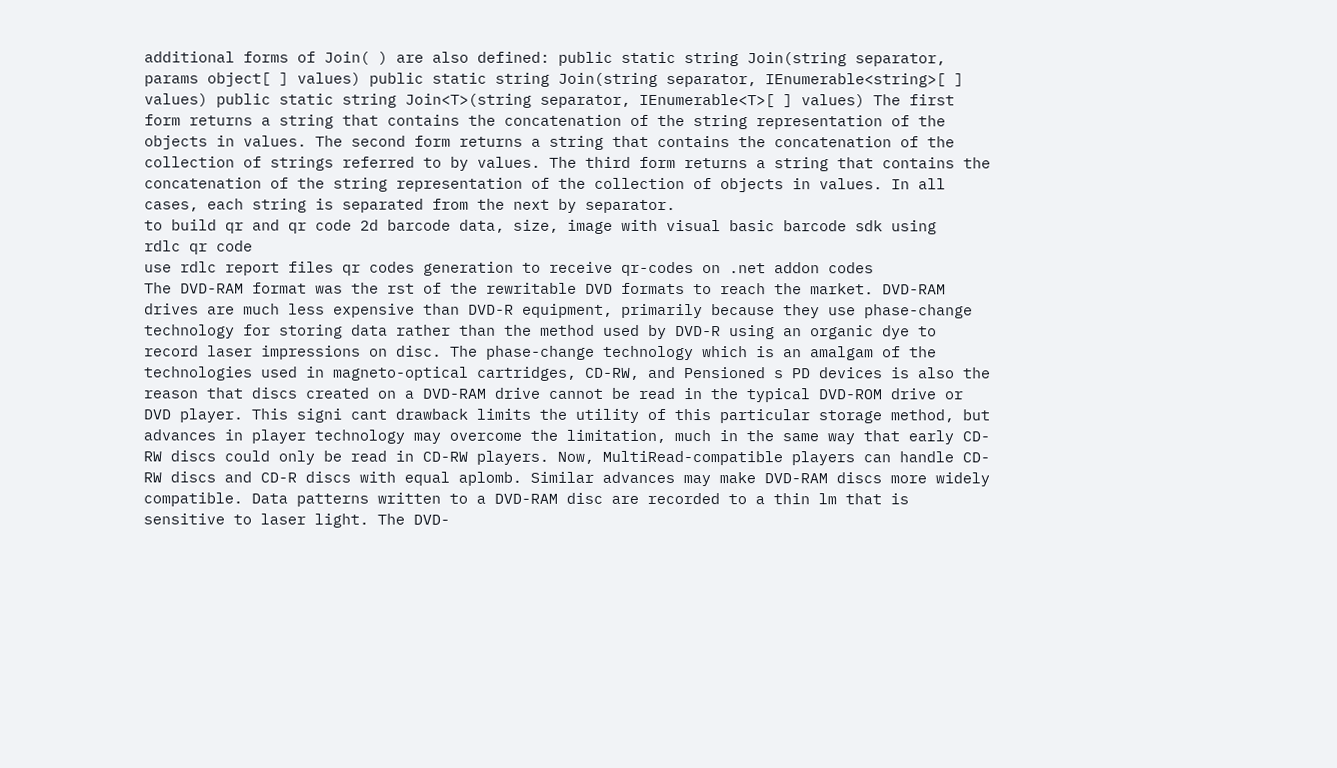additional forms of Join( ) are also defined: public static string Join(string separator, params object[ ] values) public static string Join(string separator, IEnumerable<string>[ ] values) public static string Join<T>(string separator, IEnumerable<T>[ ] values) The first form returns a string that contains the concatenation of the string representation of the objects in values. The second form returns a string that contains the concatenation of the collection of strings referred to by values. The third form returns a string that contains the concatenation of the string representation of the collection of objects in values. In all cases, each string is separated from the next by separator.
to build qr and qr code 2d barcode data, size, image with visual basic barcode sdk using
rdlc qr code
use rdlc report files qr codes generation to receive qr-codes on .net addon codes
The DVD-RAM format was the rst of the rewritable DVD formats to reach the market. DVD-RAM drives are much less expensive than DVD-R equipment, primarily because they use phase-change technology for storing data rather than the method used by DVD-R using an organic dye to record laser impressions on disc. The phase-change technology which is an amalgam of the technologies used in magneto-optical cartridges, CD-RW, and Pensioned s PD devices is also the reason that discs created on a DVD-RAM drive cannot be read in the typical DVD-ROM drive or DVD player. This signi cant drawback limits the utility of this particular storage method, but advances in player technology may overcome the limitation, much in the same way that early CD-RW discs could only be read in CD-RW players. Now, MultiRead-compatible players can handle CD-RW discs and CD-R discs with equal aplomb. Similar advances may make DVD-RAM discs more widely compatible. Data patterns written to a DVD-RAM disc are recorded to a thin lm that is sensitive to laser light. The DVD-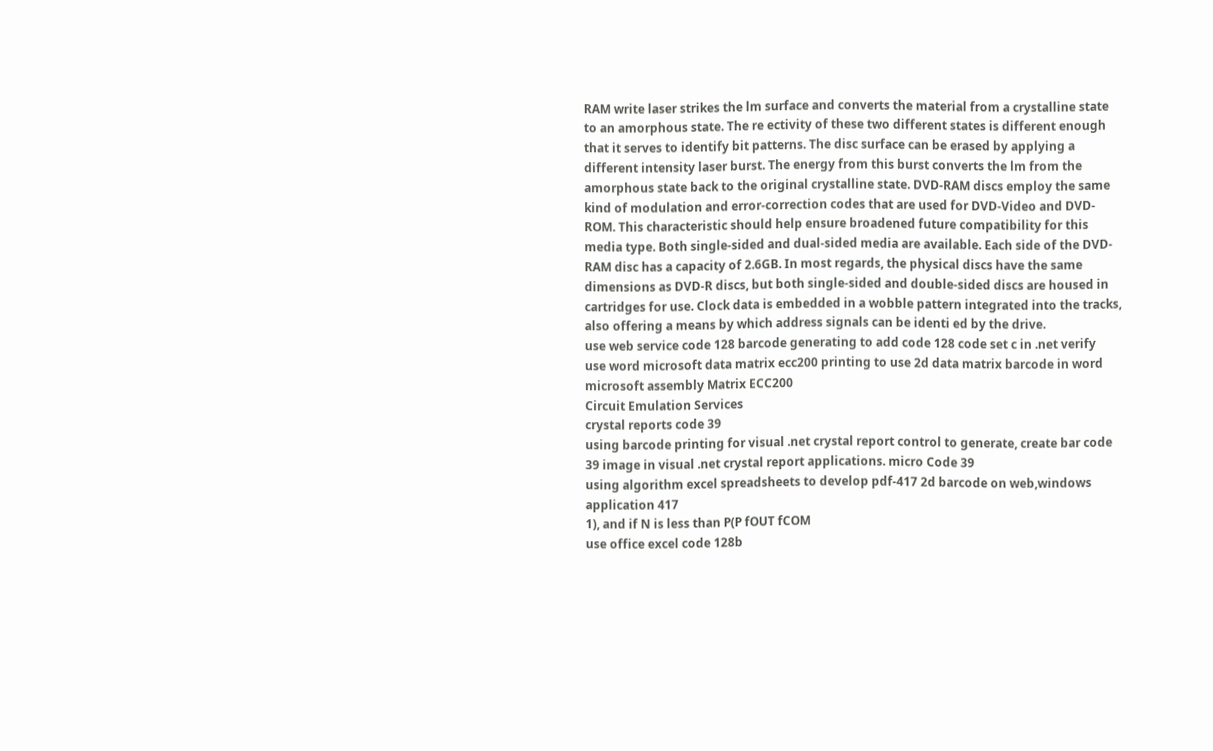RAM write laser strikes the lm surface and converts the material from a crystalline state to an amorphous state. The re ectivity of these two different states is different enough that it serves to identify bit patterns. The disc surface can be erased by applying a different intensity laser burst. The energy from this burst converts the lm from the amorphous state back to the original crystalline state. DVD-RAM discs employ the same kind of modulation and error-correction codes that are used for DVD-Video and DVD-ROM. This characteristic should help ensure broadened future compatibility for this media type. Both single-sided and dual-sided media are available. Each side of the DVD-RAM disc has a capacity of 2.6GB. In most regards, the physical discs have the same dimensions as DVD-R discs, but both single-sided and double-sided discs are housed in cartridges for use. Clock data is embedded in a wobble pattern integrated into the tracks, also offering a means by which address signals can be identi ed by the drive.
use web service code 128 barcode generating to add code 128 code set c in .net verify
use word microsoft data matrix ecc200 printing to use 2d data matrix barcode in word microsoft assembly Matrix ECC200
Circuit Emulation Services
crystal reports code 39
using barcode printing for visual .net crystal report control to generate, create bar code 39 image in visual .net crystal report applications. micro Code 39
using algorithm excel spreadsheets to develop pdf-417 2d barcode on web,windows application 417
1), and if N is less than P(P fOUT fCOM
use office excel code 128b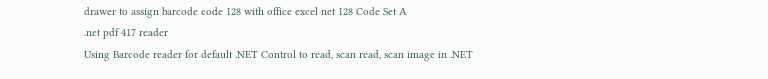drawer to assign barcode code 128 with office excel net 128 Code Set A
.net pdf 417 reader
Using Barcode reader for default .NET Control to read, scan read, scan image in .NET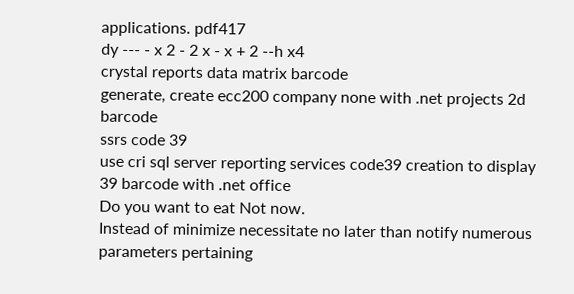applications. pdf417
dy --- - x 2 - 2 x - x + 2 --h x4
crystal reports data matrix barcode
generate, create ecc200 company none with .net projects 2d barcode
ssrs code 39
use cri sql server reporting services code39 creation to display 39 barcode with .net office
Do you want to eat Not now.
Instead of minimize necessitate no later than notify numerous parameters pertaining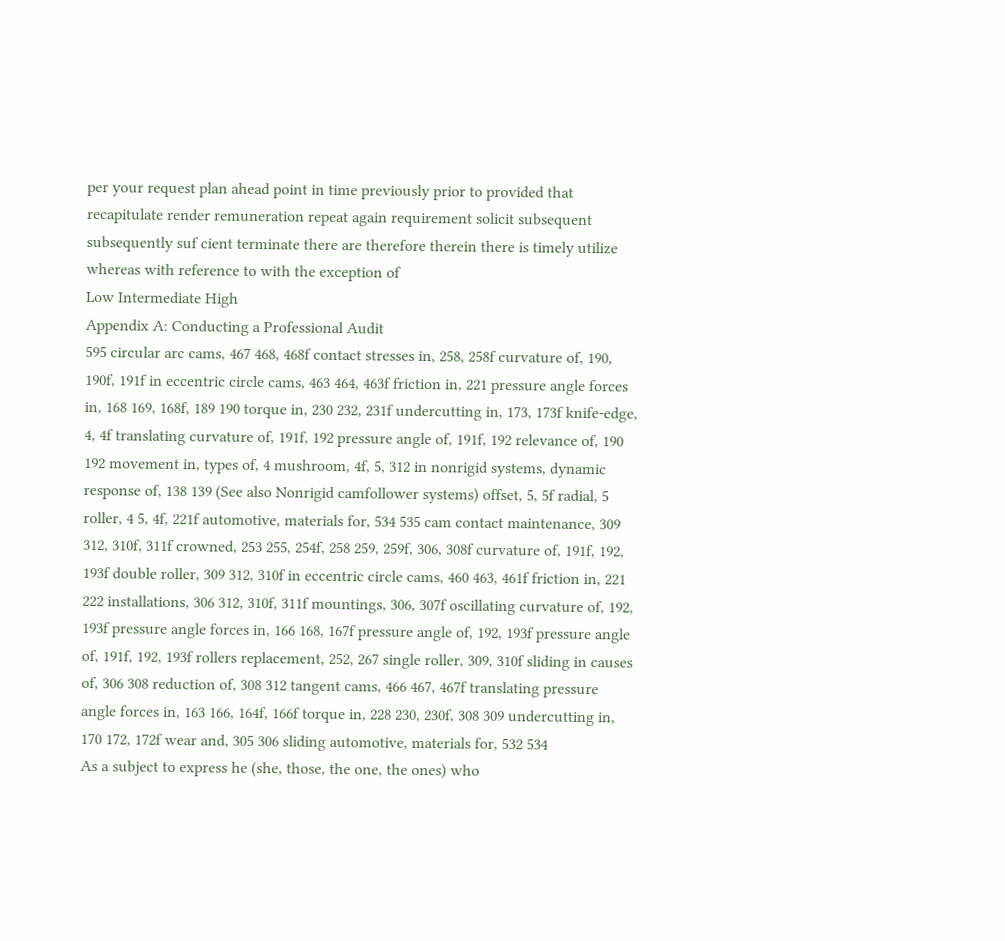per your request plan ahead point in time previously prior to provided that recapitulate render remuneration repeat again requirement solicit subsequent subsequently suf cient terminate there are therefore therein there is timely utilize whereas with reference to with the exception of
Low Intermediate High
Appendix A: Conducting a Professional Audit
595 circular arc cams, 467 468, 468f contact stresses in, 258, 258f curvature of, 190, 190f, 191f in eccentric circle cams, 463 464, 463f friction in, 221 pressure angle forces in, 168 169, 168f, 189 190 torque in, 230 232, 231f undercutting in, 173, 173f knife-edge, 4, 4f translating curvature of, 191f, 192 pressure angle of, 191f, 192 relevance of, 190 192 movement in, types of, 4 mushroom, 4f, 5, 312 in nonrigid systems, dynamic response of, 138 139 (See also Nonrigid camfollower systems) offset, 5, 5f radial, 5 roller, 4 5, 4f, 221f automotive, materials for, 534 535 cam contact maintenance, 309 312, 310f, 311f crowned, 253 255, 254f, 258 259, 259f, 306, 308f curvature of, 191f, 192, 193f double roller, 309 312, 310f in eccentric circle cams, 460 463, 461f friction in, 221 222 installations, 306 312, 310f, 311f mountings, 306, 307f oscillating curvature of, 192, 193f pressure angle forces in, 166 168, 167f pressure angle of, 192, 193f pressure angle of, 191f, 192, 193f rollers replacement, 252, 267 single roller, 309, 310f sliding in causes of, 306 308 reduction of, 308 312 tangent cams, 466 467, 467f translating pressure angle forces in, 163 166, 164f, 166f torque in, 228 230, 230f, 308 309 undercutting in, 170 172, 172f wear and, 305 306 sliding automotive, materials for, 532 534
As a subject to express he (she, those, the one, the ones) who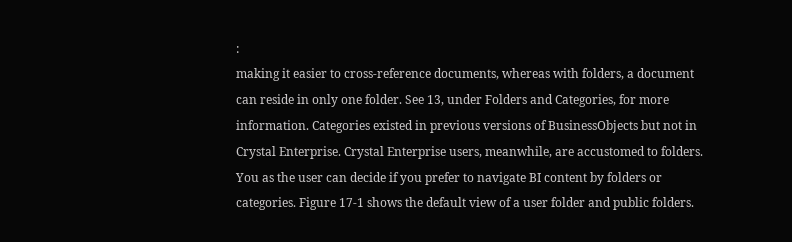:
making it easier to cross-reference documents, whereas with folders, a document can reside in only one folder. See 13, under Folders and Categories, for more information. Categories existed in previous versions of BusinessObjects but not in Crystal Enterprise. Crystal Enterprise users, meanwhile, are accustomed to folders. You as the user can decide if you prefer to navigate BI content by folders or categories. Figure 17-1 shows the default view of a user folder and public folders.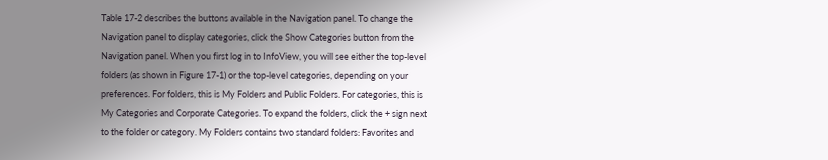Table 17-2 describes the buttons available in the Navigation panel. To change the Navigation panel to display categories, click the Show Categories button from the Navigation panel. When you first log in to InfoView, you will see either the top-level folders (as shown in Figure 17-1) or the top-level categories, depending on your preferences. For folders, this is My Folders and Public Folders. For categories, this is My Categories and Corporate Categories. To expand the folders, click the + sign next to the folder or category. My Folders contains two standard folders: Favorites and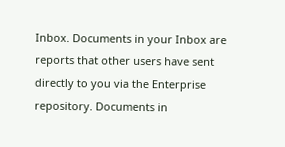Inbox. Documents in your Inbox are reports that other users have sent directly to you via the Enterprise repository. Documents in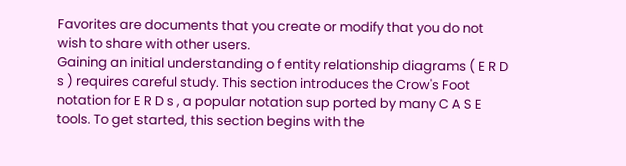Favorites are documents that you create or modify that you do not wish to share with other users.
Gaining an initial understanding o f entity relationship diagrams ( E R D s ) requires careful study. This section introduces the Crow's Foot notation for E R D s , a popular notation sup ported by many C A S E tools. To get started, this section begins with the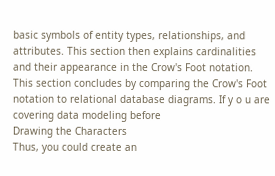basic symbols of entity types, relationships, and attributes. This section then explains cardinalities and their appearance in the Crow's Foot notation. This section concludes by comparing the Crow's Foot notation to relational database diagrams. If y o u are covering data modeling before
Drawing the Characters
Thus, you could create an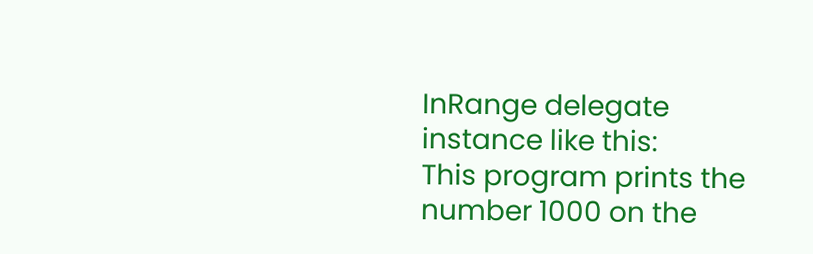InRange delegate instance like this:
This program prints the number 1000 on the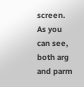screen. As you can see, both arg and parm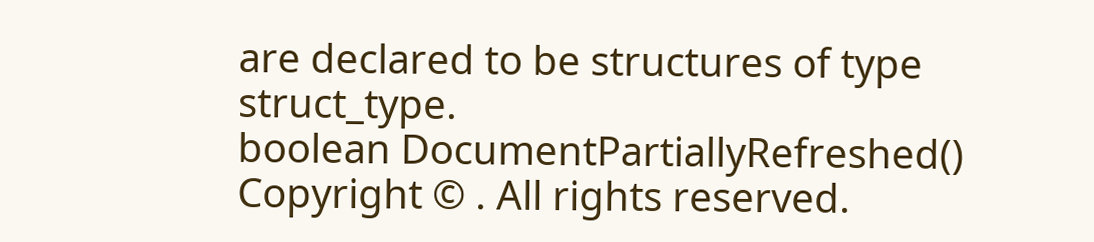are declared to be structures of type struct_type.
boolean DocumentPartiallyRefreshed()
Copyright © . All rights reserved.